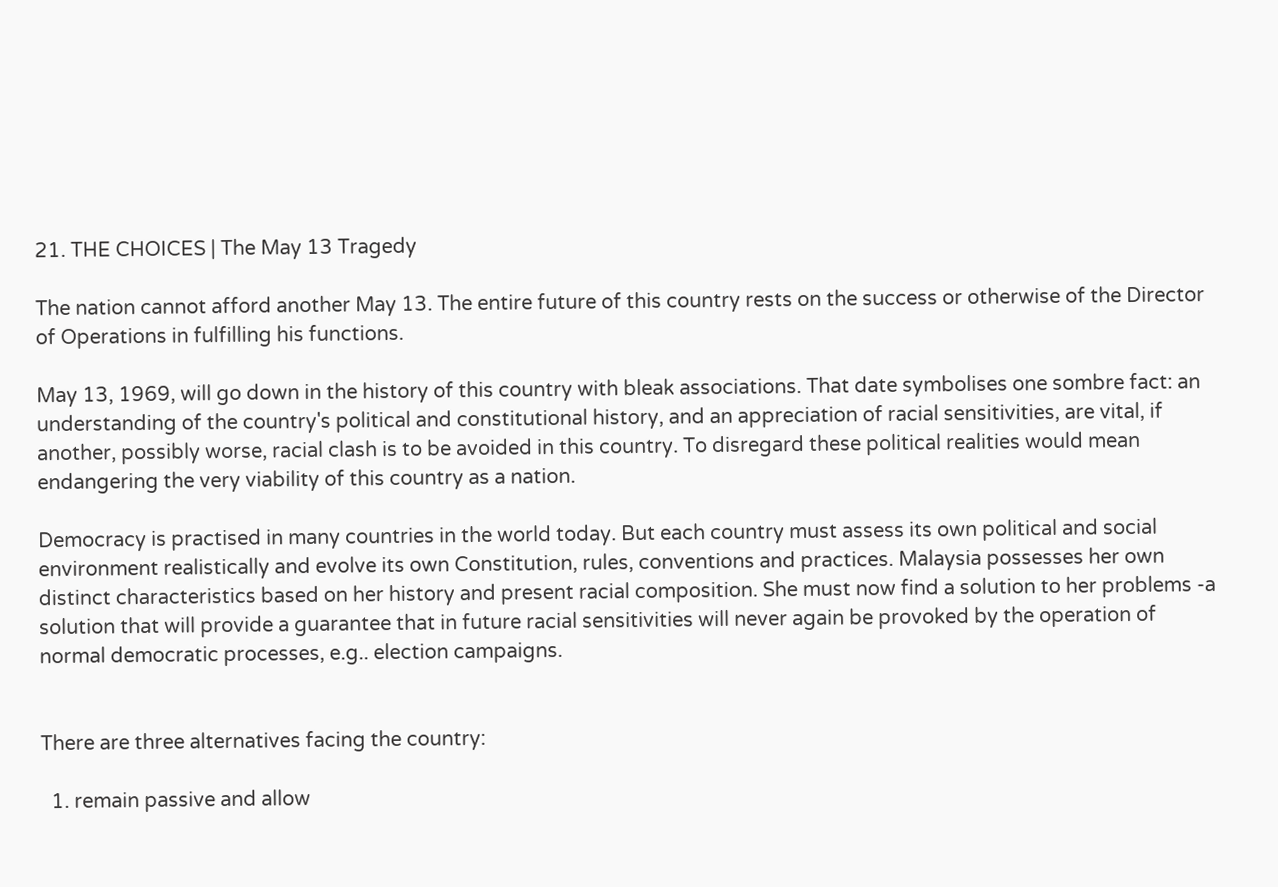21. THE CHOICES | The May 13 Tragedy

The nation cannot afford another May 13. The entire future of this country rests on the success or otherwise of the Director of Operations in fulfilling his functions.

May 13, 1969, will go down in the history of this country with bleak associations. That date symbolises one sombre fact: an understanding of the country's political and constitutional history, and an appreciation of racial sensitivities, are vital, if another, possibly worse, racial clash is to be avoided in this country. To disregard these political realities would mean endangering the very viability of this country as a nation.

Democracy is practised in many countries in the world today. But each country must assess its own political and social environment realistically and evolve its own Constitution, rules, conventions and practices. Malaysia possesses her own distinct characteristics based on her history and present racial composition. She must now find a solution to her problems -a solution that will provide a guarantee that in future racial sensitivities will never again be provoked by the operation of normal democratic processes, e.g.. election campaigns.


There are three alternatives facing the country:

  1. remain passive and allow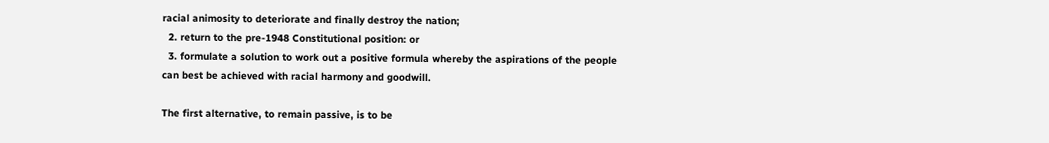racial animosity to deteriorate and finally destroy the nation;
  2. return to the pre-1948 Constitutional position: or
  3. formulate a solution to work out a positive formula whereby the aspirations of the people can best be achieved with racial harmony and goodwill.

The first alternative, to remain passive, is to be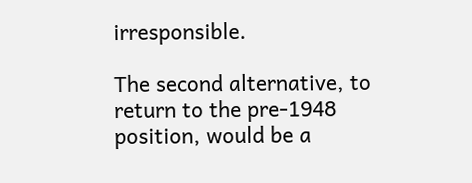irresponsible.

The second alternative, to return to the pre-1948 position, would be a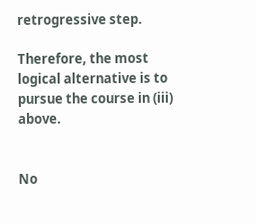retrogressive step.

Therefore, the most logical alternative is to pursue the course in (iii) above.


No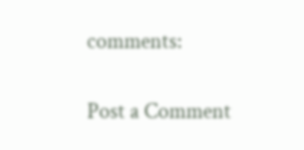comments:

Post a Comment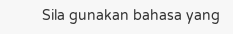Sila gunakan bahasa yang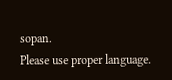sopan.
Please use proper language.